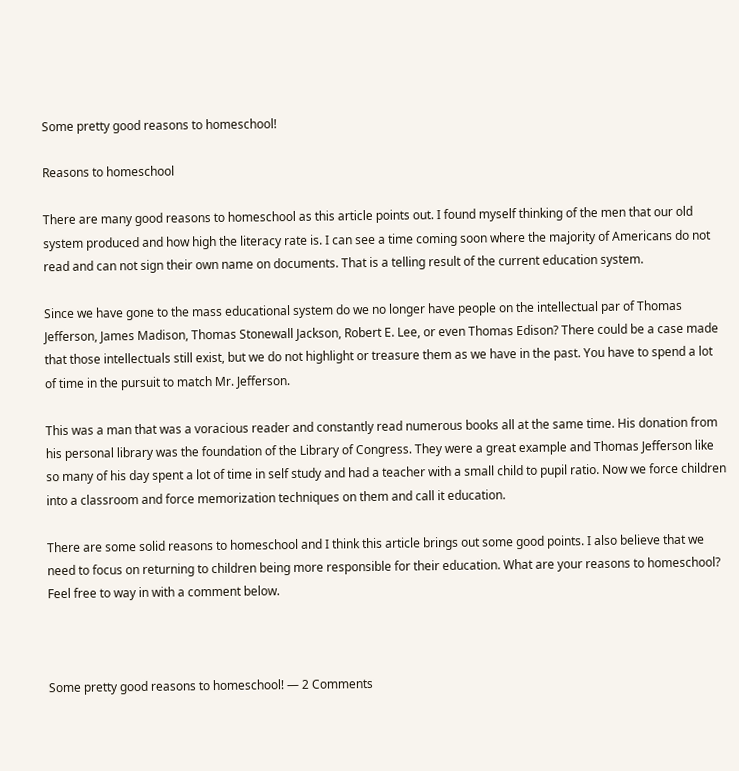Some pretty good reasons to homeschool!

Reasons to homeschool

There are many good reasons to homeschool as this article points out. I found myself thinking of the men that our old system produced and how high the literacy rate is. I can see a time coming soon where the majority of Americans do not read and can not sign their own name on documents. That is a telling result of the current education system.

Since we have gone to the mass educational system do we no longer have people on the intellectual par of Thomas Jefferson, James Madison, Thomas Stonewall Jackson, Robert E. Lee, or even Thomas Edison? There could be a case made that those intellectuals still exist, but we do not highlight or treasure them as we have in the past. You have to spend a lot of time in the pursuit to match Mr. Jefferson.

This was a man that was a voracious reader and constantly read numerous books all at the same time. His donation from his personal library was the foundation of the Library of Congress. They were a great example and Thomas Jefferson like so many of his day spent a lot of time in self study and had a teacher with a small child to pupil ratio. Now we force children into a classroom and force memorization techniques on them and call it education.

There are some solid reasons to homeschool and I think this article brings out some good points. I also believe that we need to focus on returning to children being more responsible for their education. What are your reasons to homeschool? Feel free to way in with a comment below.



Some pretty good reasons to homeschool! — 2 Comments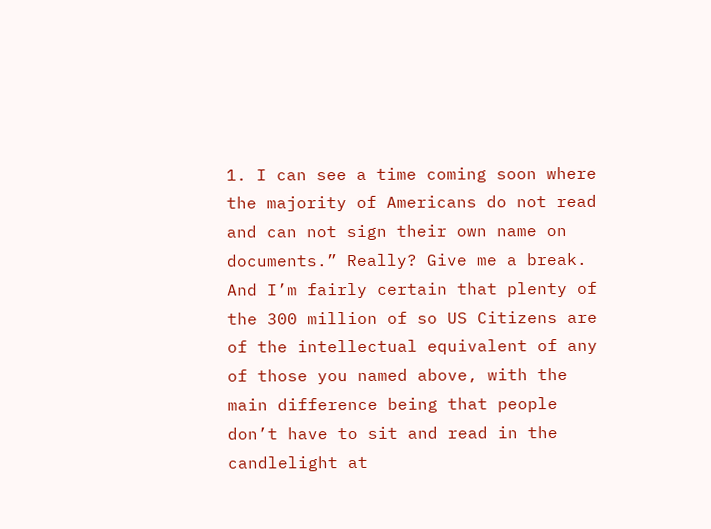1. I can see a time coming soon where the majority of Americans do not read and can not sign their own name on documents.” Really? Give me a break. And I’m fairly certain that plenty of the 300 million of so US Citizens are of the intellectual equivalent of any of those you named above, with the main difference being that people don’t have to sit and read in the candlelight at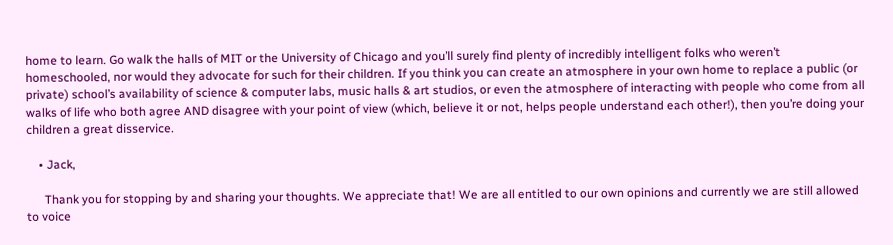home to learn. Go walk the halls of MIT or the University of Chicago and you’ll surely find plenty of incredibly intelligent folks who weren’t homeschooled, nor would they advocate for such for their children. If you think you can create an atmosphere in your own home to replace a public (or private) school’s availability of science & computer labs, music halls & art studios, or even the atmosphere of interacting with people who come from all walks of life who both agree AND disagree with your point of view (which, believe it or not, helps people understand each other!), then you’re doing your children a great disservice.

    • Jack,

      Thank you for stopping by and sharing your thoughts. We appreciate that! We are all entitled to our own opinions and currently we are still allowed to voice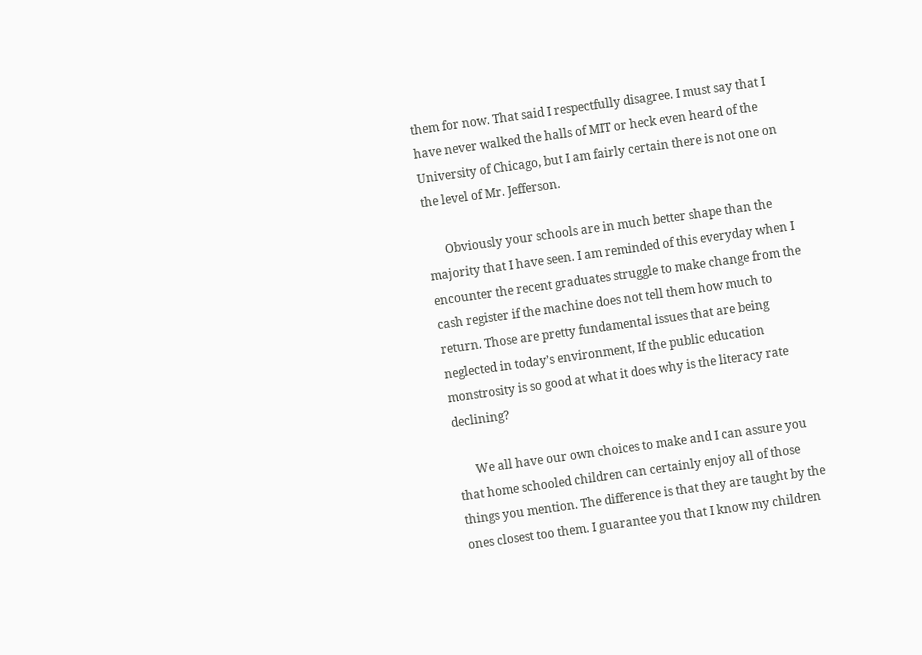them for now. That said I respectfully disagree. I must say that I have never walked the halls of MIT or heck even heard of the University of Chicago, but I am fairly certain there is not one on the level of Mr. Jefferson.

      Obviously your schools are in much better shape than the majority that I have seen. I am reminded of this everyday when I encounter the recent graduates struggle to make change from the cash register if the machine does not tell them how much to return. Those are pretty fundamental issues that are being neglected in today’s environment, If the public education monstrosity is so good at what it does why is the literacy rate declining?

      We all have our own choices to make and I can assure you that home schooled children can certainly enjoy all of those things you mention. The difference is that they are taught by the ones closest too them. I guarantee you that I know my children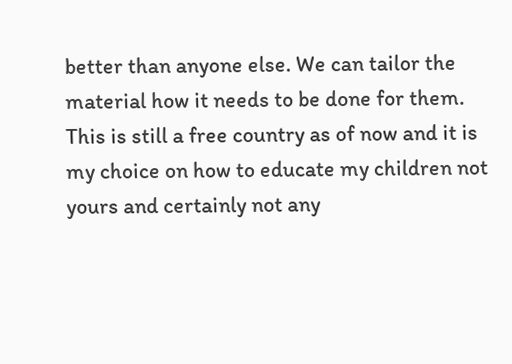better than anyone else. We can tailor the material how it needs to be done for them. This is still a free country as of now and it is my choice on how to educate my children not yours and certainly not any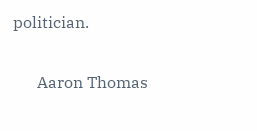politician.

      Aaron Thomas